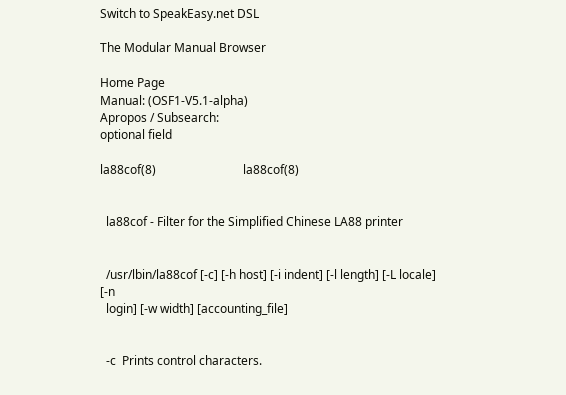Switch to SpeakEasy.net DSL

The Modular Manual Browser

Home Page
Manual: (OSF1-V5.1-alpha)
Apropos / Subsearch:
optional field

la88cof(8)                             la88cof(8)


  la88cof - Filter for the Simplified Chinese LA88 printer


  /usr/lbin/la88cof [-c] [-h host] [-i indent] [-l length] [-L locale] [-n
  login] [-w width] [accounting_file]


  -c  Prints control characters.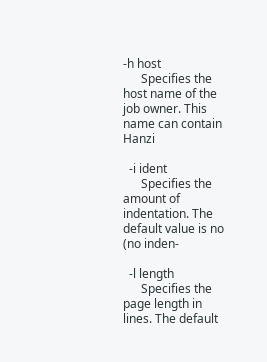-h host
      Specifies the host name of the job owner. This name can contain Hanzi

  -i ident
      Specifies the amount of indentation. The default value is no (no inden-

  -l length
      Specifies the page length in lines. The default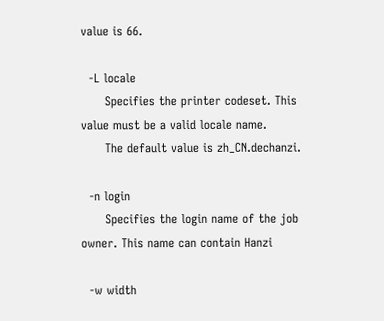value is 66.

  -L locale
      Specifies the printer codeset. This value must be a valid locale name.
      The default value is zh_CN.dechanzi.

  -n login
      Specifies the login name of the job owner. This name can contain Hanzi

  -w width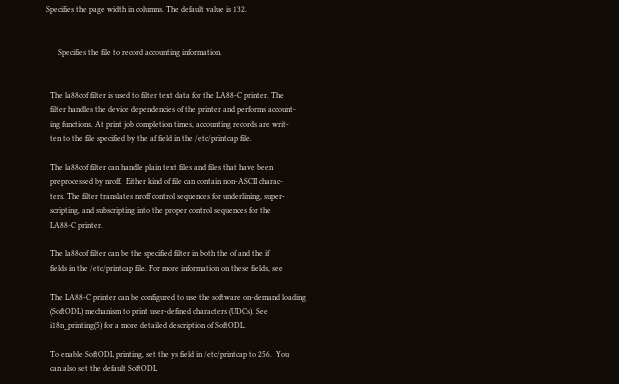Specifies the page width in columns. The default value is 132.


      Specifies the file to record accounting information.


  The la88cof filter is used to filter text data for the LA88-C printer. The
  filter handles the device dependencies of the printer and performs account-
  ing functions. At print job completion times, accounting records are writ-
  ten to the file specified by the af field in the /etc/printcap file.

  The la88cof filter can handle plain text files and files that have been
  preprocessed by nroff.  Either kind of file can contain non-ASCII charac-
  ters. The filter translates nroff control sequences for underlining, super-
  scripting, and subscripting into the proper control sequences for the
  LA88-C printer.

  The la88cof filter can be the specified filter in both the of and the if
  fields in the /etc/printcap file. For more information on these fields, see

  The LA88-C printer can be configured to use the software on-demand loading
  (SoftODL) mechanism to print user-defined characters (UDCs). See
  i18n_printing(5) for a more detailed description of SoftODL.

  To enable SoftODL printing, set the ys field in /etc/printcap to 256.  You
  can also set the default SoftODL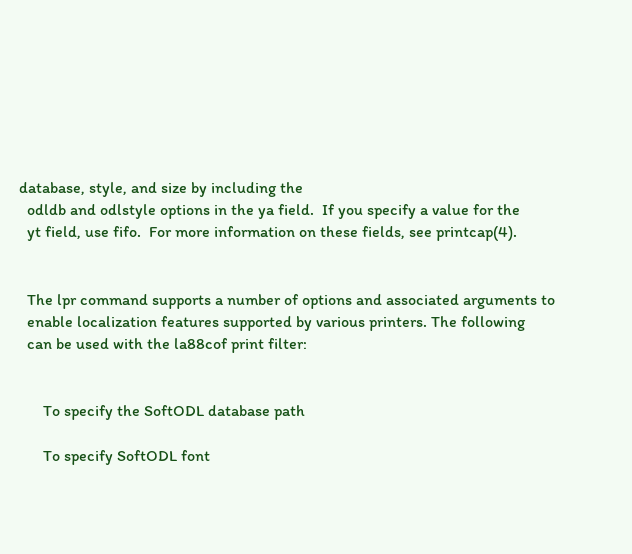database, style, and size by including the
  odldb and odlstyle options in the ya field.  If you specify a value for the
  yt field, use fifo.  For more information on these fields, see printcap(4).


  The lpr command supports a number of options and associated arguments to
  enable localization features supported by various printers. The following
  can be used with the la88cof print filter:


      To specify the SoftODL database path

      To specify SoftODL font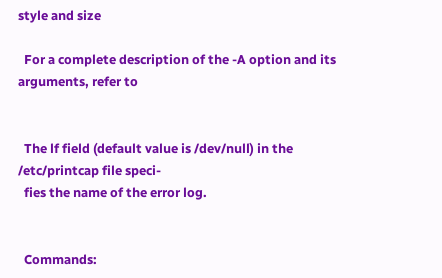style and size

  For a complete description of the -A option and its arguments, refer to


  The lf field (default value is /dev/null) in the /etc/printcap file speci-
  fies the name of the error log.


  Commands: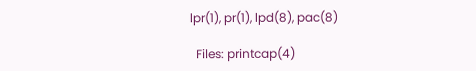lpr(1), pr(1), lpd(8), pac(8)

  Files: printcap(4)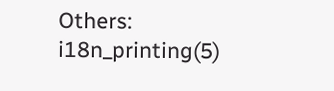Others: i18n_printing(5)